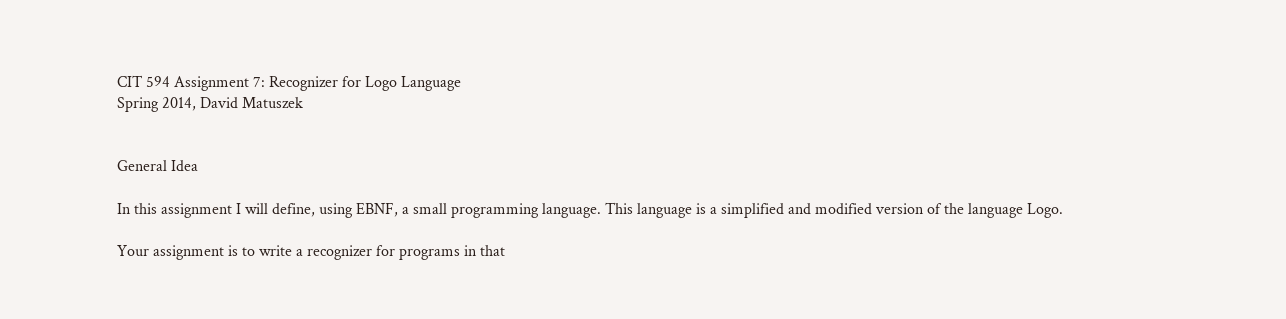CIT 594 Assignment 7: Recognizer for Logo Language
Spring 2014, David Matuszek


General Idea

In this assignment I will define, using EBNF, a small programming language. This language is a simplified and modified version of the language Logo.

Your assignment is to write a recognizer for programs in that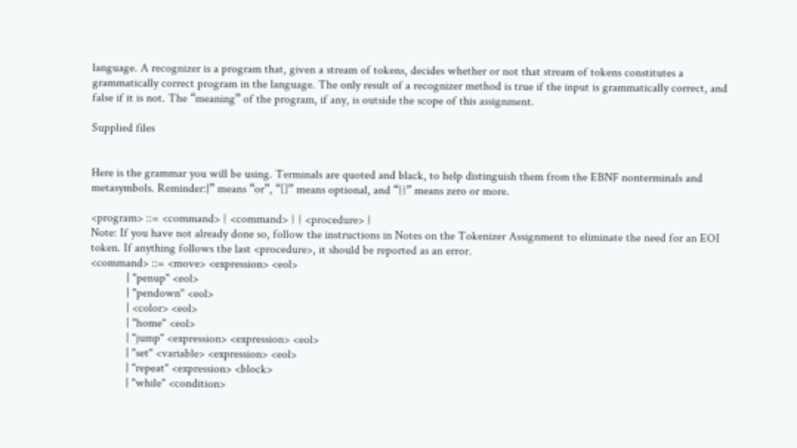language. A recognizer is a program that, given a stream of tokens, decides whether or not that stream of tokens constitutes a grammatically correct program in the language. The only result of a recognizer method is true if the input is grammatically correct, and false if it is not. The “meaning” of the program, if any, is outside the scope of this assignment.

Supplied files


Here is the grammar you will be using. Terminals are quoted and black, to help distinguish them from the EBNF nonterminals and metasymbols. Reminder:|” means “or”, “[]” means optional, and “{}” means zero or more.

<program> ::= <command> { <command> } { <procedure> }
Note: If you have not already done so, follow the instructions in Notes on the Tokenizer Assignment to eliminate the need for an EOI token. If anything follows the last <procedure>, it should be reported as an error.
<command> ::= <move> <expression> <eol>
            | "penup" <eol>
            | "pendown" <eol>
            | <color> <eol>
            | "home" <eol>
            | "jump" <expression> <expression> <eol>
            | "set" <variable> <expression> <eol>
            | "repeat" <expression> <block>
            | "while" <condition>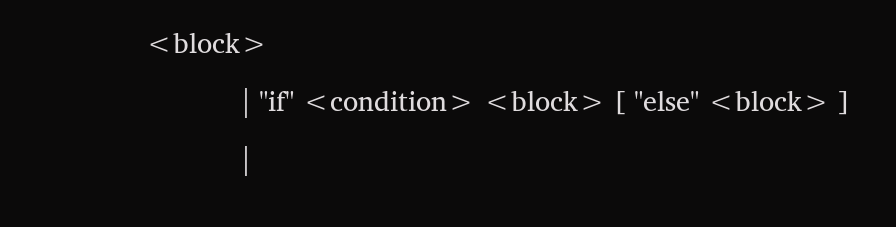<block>
            | "if" <condition> <block> [ "else" <block> ]
            |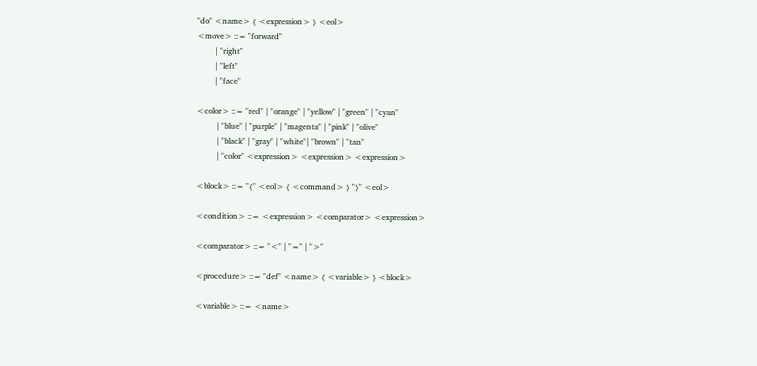"do" <name> { <expression> } <eol>
<move> ::= "forward"
         | "right"
         | "left"
         | "face"

<color> ::= "red" | "orange" | "yellow" | "green" | "cyan"
          | "blue" | "purple" | "magenta" | "pink" | "olive"
          | "black" | "gray" | "white"| "brown" | "tan"
          | "color" <expression> <expression> <expression>

<block> ::= "{" <eol> { <command> } "}" <eol>

<condition> ::= <expression> <comparator> <expression>

<comparator> ::= "<" | "=" | ">"

<procedure> ::= "def" <name> { <variable> } <block>

<variable> ::= <name>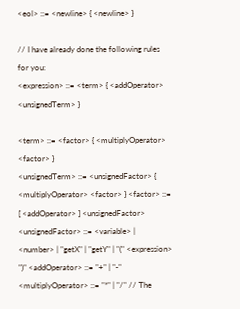<eol> ::= <newline> { <newline> }

// I have already done the following rules for you:
<expression> ::= <term> { <addOperator> <unsignedTerm> }

<term> ::= <factor> { <multiplyOperator> <factor> }
<unsignedTerm> ::= <unsignedFactor> { <multiplyOperator> <factor> } <factor> ::= [ <addOperator> ] <unsignedFactor> <unsignedFactor> ::= <variable> | <number> | "getX" | "getY" | "(" <expression> ")" <addOperator> ::= "+" | "-" <multiplyOperator> ::= "*" | "/" // The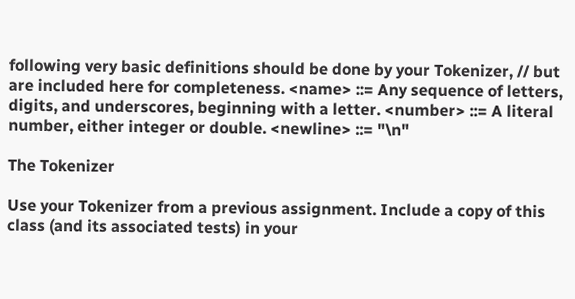following very basic definitions should be done by your Tokenizer, // but are included here for completeness. <name> ::= Any sequence of letters, digits, and underscores, beginning with a letter. <number> ::= A literal number, either integer or double. <newline> ::= "\n"

The Tokenizer

Use your Tokenizer from a previous assignment. Include a copy of this class (and its associated tests) in your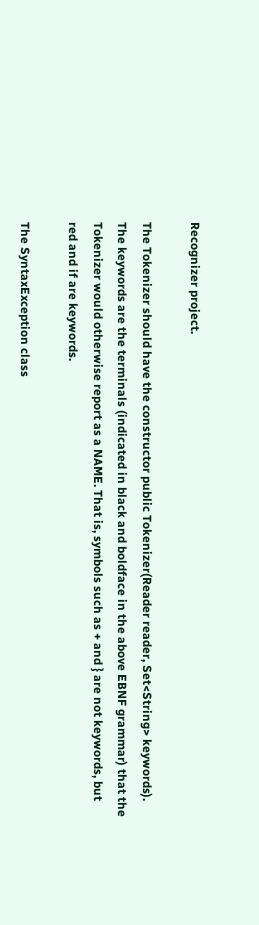Recognizer project.

The Tokenizer should have the constructor public Tokenizer(Reader reader, Set<String> keywords). The keywords are the terminals (indicated in black and boldface in the above EBNF grammar) that the Tokenizer would otherwise report as a NAME. That is, symbols such as + and } are not keywords, but red and if are keywords.

The SyntaxException class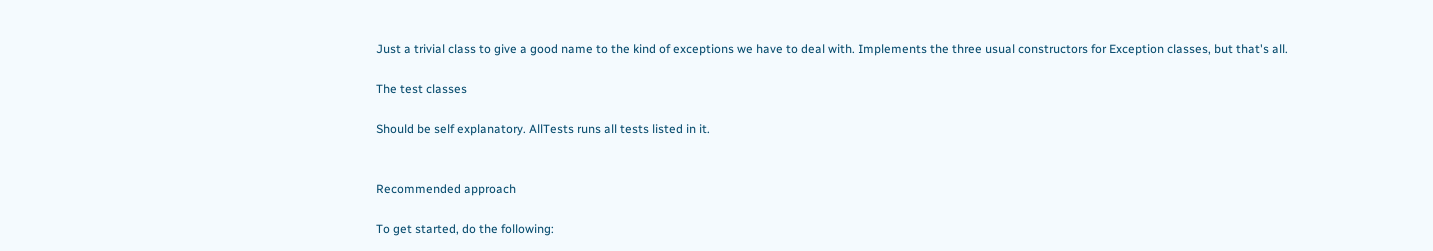Just a trivial class to give a good name to the kind of exceptions we have to deal with. Implements the three usual constructors for Exception classes, but that's all.

The test classes

Should be self explanatory. AllTests runs all tests listed in it.


Recommended approach

To get started, do the following: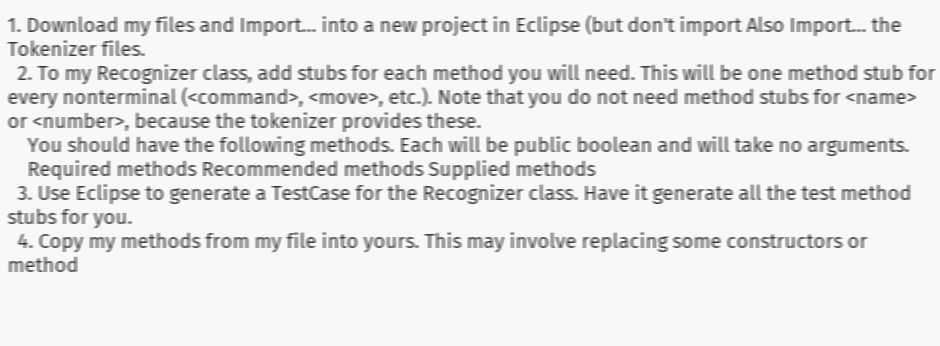1. Download my files and Import... into a new project in Eclipse (but don't import Also Import... the Tokenizer files.
  2. To my Recognizer class, add stubs for each method you will need. This will be one method stub for every nonterminal (<command>, <move>, etc.). Note that you do not need method stubs for <name> or <number>, because the tokenizer provides these.
    You should have the following methods. Each will be public boolean and will take no arguments.
    Required methods Recommended methods Supplied methods
  3. Use Eclipse to generate a TestCase for the Recognizer class. Have it generate all the test method stubs for you.
  4. Copy my methods from my file into yours. This may involve replacing some constructors or method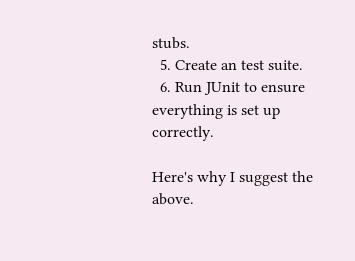stubs.
  5. Create an test suite.
  6. Run JUnit to ensure everything is set up correctly.

Here's why I suggest the above.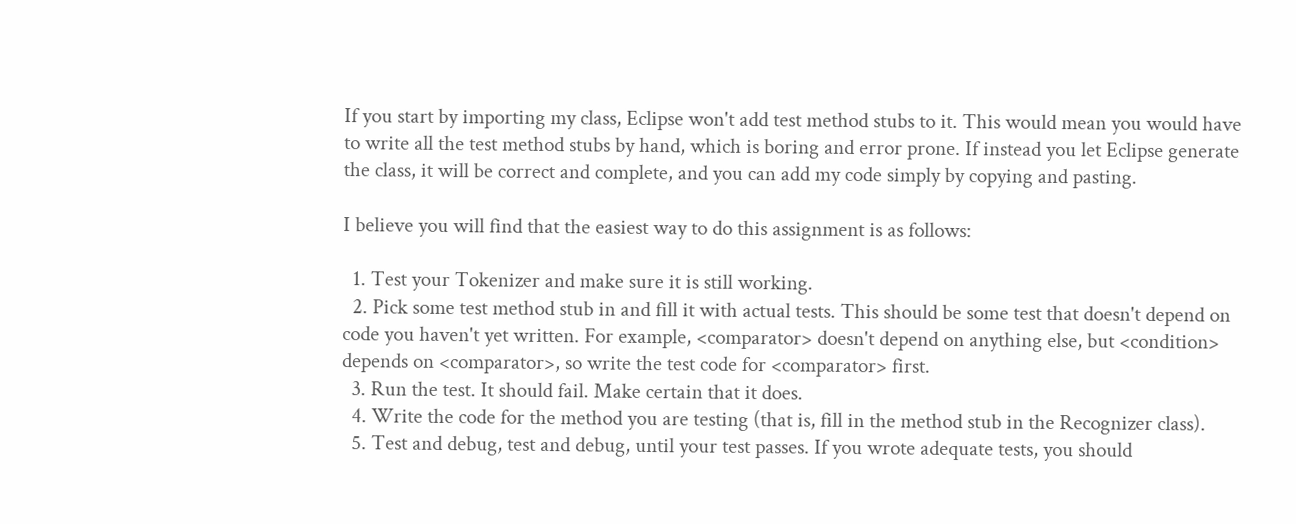If you start by importing my class, Eclipse won't add test method stubs to it. This would mean you would have to write all the test method stubs by hand, which is boring and error prone. If instead you let Eclipse generate the class, it will be correct and complete, and you can add my code simply by copying and pasting.

I believe you will find that the easiest way to do this assignment is as follows:

  1. Test your Tokenizer and make sure it is still working.
  2. Pick some test method stub in and fill it with actual tests. This should be some test that doesn't depend on code you haven't yet written. For example, <comparator> doesn't depend on anything else, but <condition> depends on <comparator>, so write the test code for <comparator> first.
  3. Run the test. It should fail. Make certain that it does.
  4. Write the code for the method you are testing (that is, fill in the method stub in the Recognizer class).
  5. Test and debug, test and debug, until your test passes. If you wrote adequate tests, you should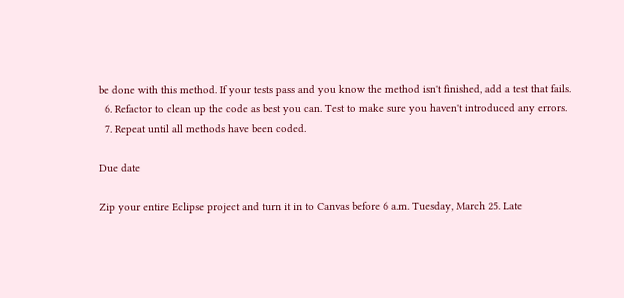be done with this method. If your tests pass and you know the method isn't finished, add a test that fails.
  6. Refactor to clean up the code as best you can. Test to make sure you haven't introduced any errors.
  7. Repeat until all methods have been coded.

Due date

Zip your entire Eclipse project and turn it in to Canvas before 6 a.m. Tuesday, March 25. Late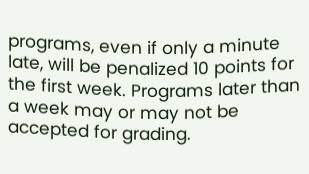programs, even if only a minute late, will be penalized 10 points for the first week. Programs later than a week may or may not be accepted for grading.